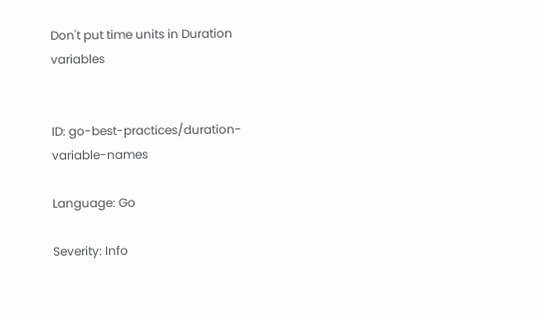Don't put time units in Duration variables


ID: go-best-practices/duration-variable-names

Language: Go

Severity: Info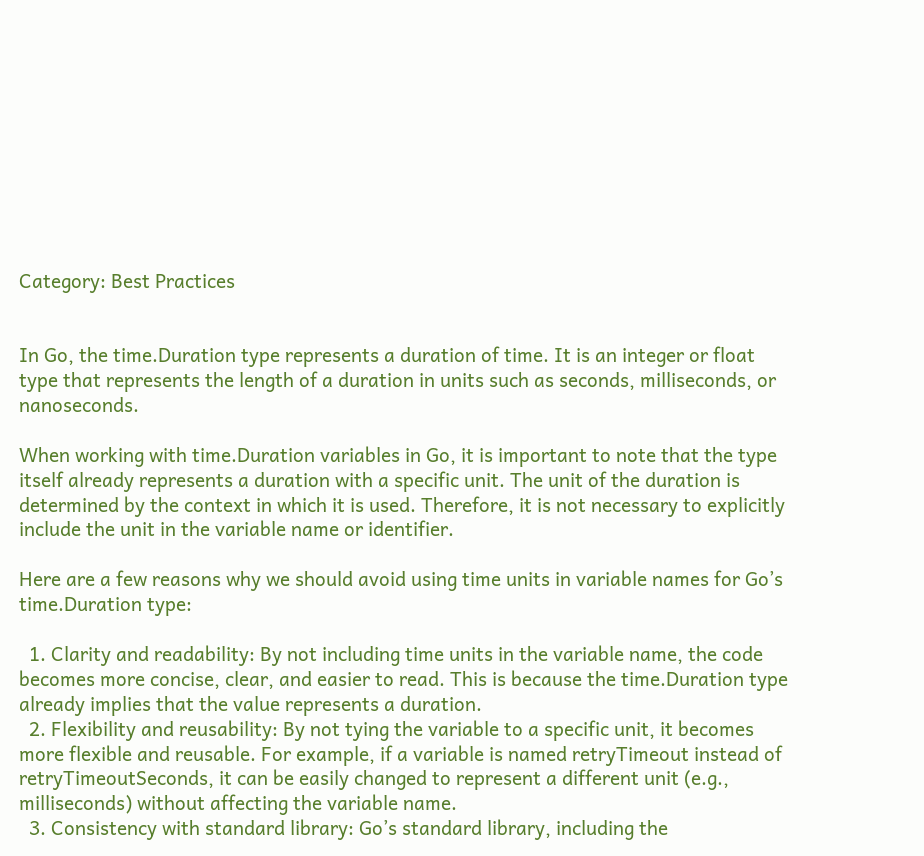Category: Best Practices


In Go, the time.Duration type represents a duration of time. It is an integer or float type that represents the length of a duration in units such as seconds, milliseconds, or nanoseconds.

When working with time.Duration variables in Go, it is important to note that the type itself already represents a duration with a specific unit. The unit of the duration is determined by the context in which it is used. Therefore, it is not necessary to explicitly include the unit in the variable name or identifier.

Here are a few reasons why we should avoid using time units in variable names for Go’s time.Duration type:

  1. Clarity and readability: By not including time units in the variable name, the code becomes more concise, clear, and easier to read. This is because the time.Duration type already implies that the value represents a duration.
  2. Flexibility and reusability: By not tying the variable to a specific unit, it becomes more flexible and reusable. For example, if a variable is named retryTimeout instead of retryTimeoutSeconds, it can be easily changed to represent a different unit (e.g., milliseconds) without affecting the variable name.
  3. Consistency with standard library: Go’s standard library, including the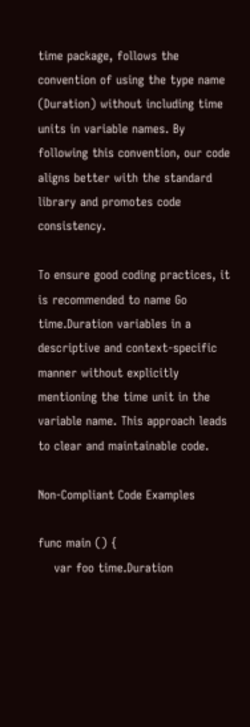time package, follows the convention of using the type name (Duration) without including time units in variable names. By following this convention, our code aligns better with the standard library and promotes code consistency.

To ensure good coding practices, it is recommended to name Go time.Duration variables in a descriptive and context-specific manner without explicitly mentioning the time unit in the variable name. This approach leads to clear and maintainable code.

Non-Compliant Code Examples

func main () {
    var foo time.Duration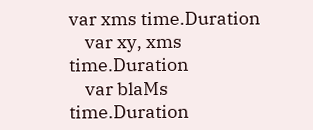var xms time.Duration
    var xy, xms time.Duration
    var blaMs time.Duration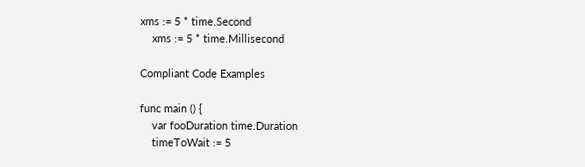xms := 5 * time.Second
    xms := 5 * time.Millisecond

Compliant Code Examples

func main () {
    var fooDuration time.Duration
    timeToWait := 5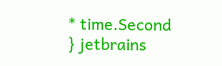* time.Second
} jetbrains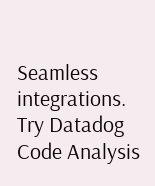Seamless integrations. Try Datadog Code Analysis